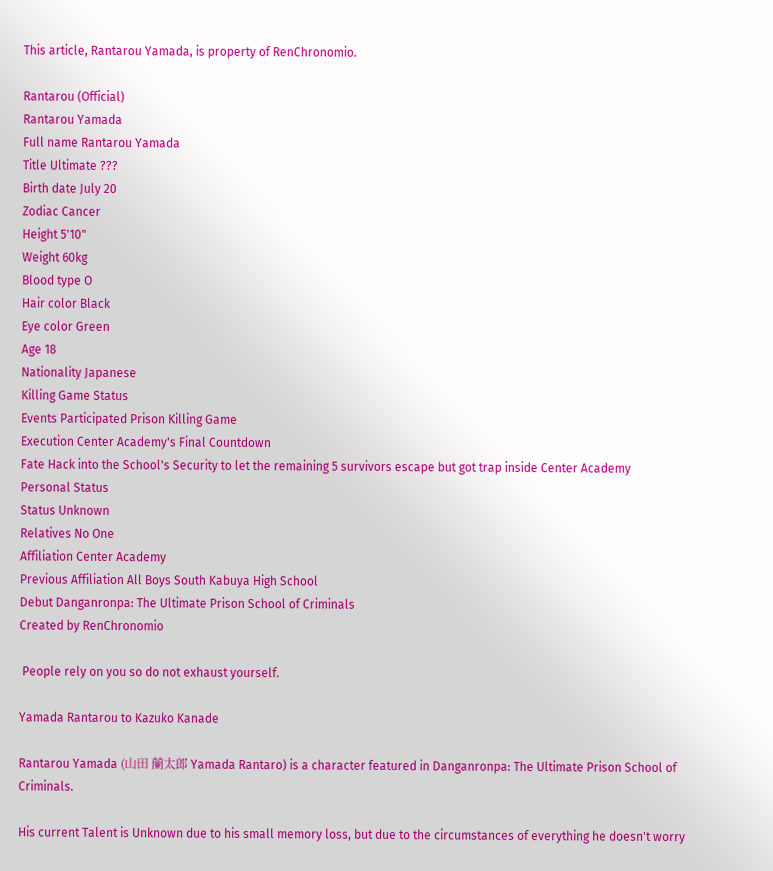This article, Rantarou Yamada, is property of RenChronomio.

Rantarou (Official)
Rantarou Yamada
Full name Rantarou Yamada
Title Ultimate ???
Birth date July 20
Zodiac Cancer
Height 5'10"
Weight 60kg
Blood type O
Hair color Black
Eye color Green
Age 18
Nationality Japanese
Killing Game Status
Events Participated Prison Killing Game
Execution Center Academy's Final Countdown
Fate Hack into the School's Security to let the remaining 5 survivors escape but got trap inside Center Academy
Personal Status
Status Unknown
Relatives No One
Affiliation Center Academy
Previous Affiliation All Boys South Kabuya High School
Debut Danganronpa: The Ultimate Prison School of Criminals
Created by RenChronomio

 People rely on you so do not exhaust yourself.

Yamada Rantarou to Kazuko Kanade

Rantarou Yamada (山田 蘭太郎 Yamada Rantaro) is a character featured in Danganronpa: The Ultimate Prison School of Criminals.

His current Talent is Unknown due to his small memory loss, but due to the circumstances of everything he doesn't worry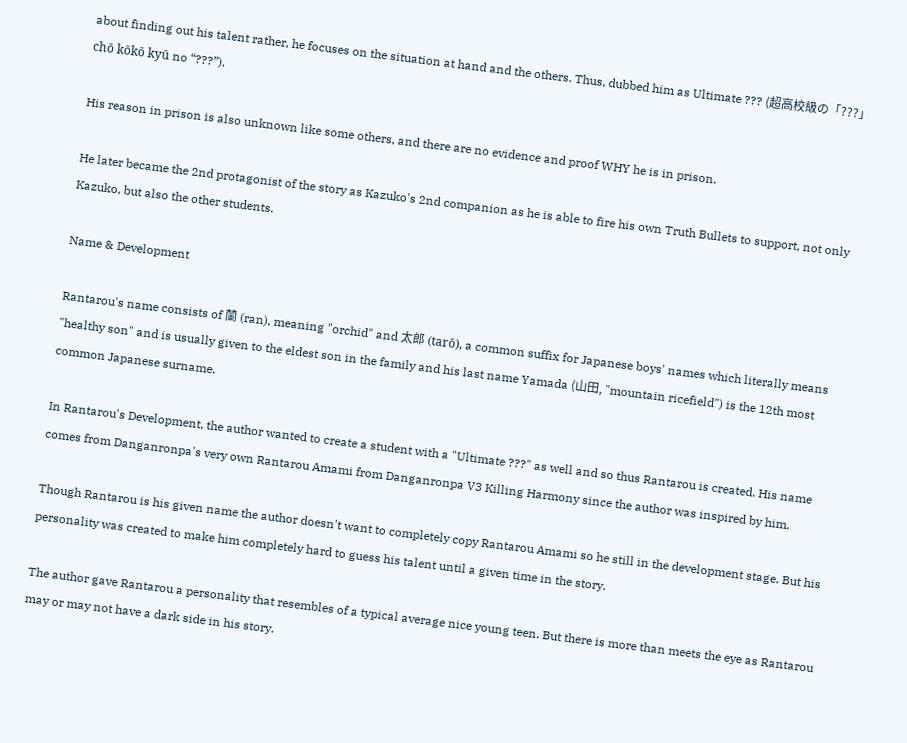about finding out his talent rather, he focuses on the situation at hand and the others. Thus, dubbed him as Ultimate ??? (超高校級の「???」 chō kōkō kyū no “???”).

His reason in prison is also unknown like some others, and there are no evidence and proof WHY he is in prison.

He later became the 2nd protagonist of the story as Kazuko's 2nd companion as he is able to fire his own Truth Bullets to support, not only Kazuko, but also the other students.

Name & Development

Rantarou's name consists of 蘭 (ran), meaning "orchid" and 太郎 (tarō), a common suffix for Japanese boys' names which literally means "healthy son" and is usually given to the eldest son in the family and his last name Yamada (山田, "mountain ricefield") is the 12th most common Japanese surname.

In Rantarou's Development, the author wanted to create a student with a "Ultimate ???" as well and so thus Rantarou is created. His name comes from Danganronpa's very own Rantarou Amami from Danganronpa V3 Killing Harmony since the author was inspired by him.

Though Rantarou is his given name the author doesn't want to completely copy Rantarou Amami so he still in the development stage. But his personality was created to make him completely hard to guess his talent until a given time in the story.

The author gave Rantarou a personality that resembles of a typical average nice young teen. But there is more than meets the eye as Rantarou may or may not have a dark side in his story.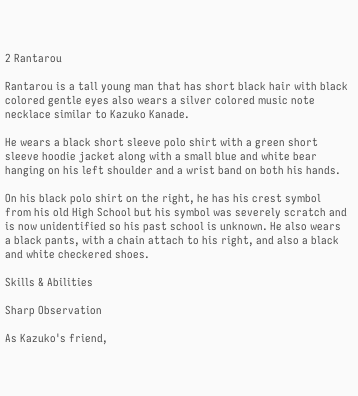2 Rantarou

Rantarou is a tall young man that has short black hair with black colored gentle eyes also wears a silver colored music note necklace similar to Kazuko Kanade.

He wears a black short sleeve polo shirt with a green short sleeve hoodie jacket along with a small blue and white bear hanging on his left shoulder and a wrist band on both his hands.

On his black polo shirt on the right, he has his crest symbol from his old High School but his symbol was severely scratch and is now unidentified so his past school is unknown. He also wears a black pants, with a chain attach to his right, and also a black and white checkered shoes.

Skills & Abilities

Sharp Observation

As Kazuko's friend,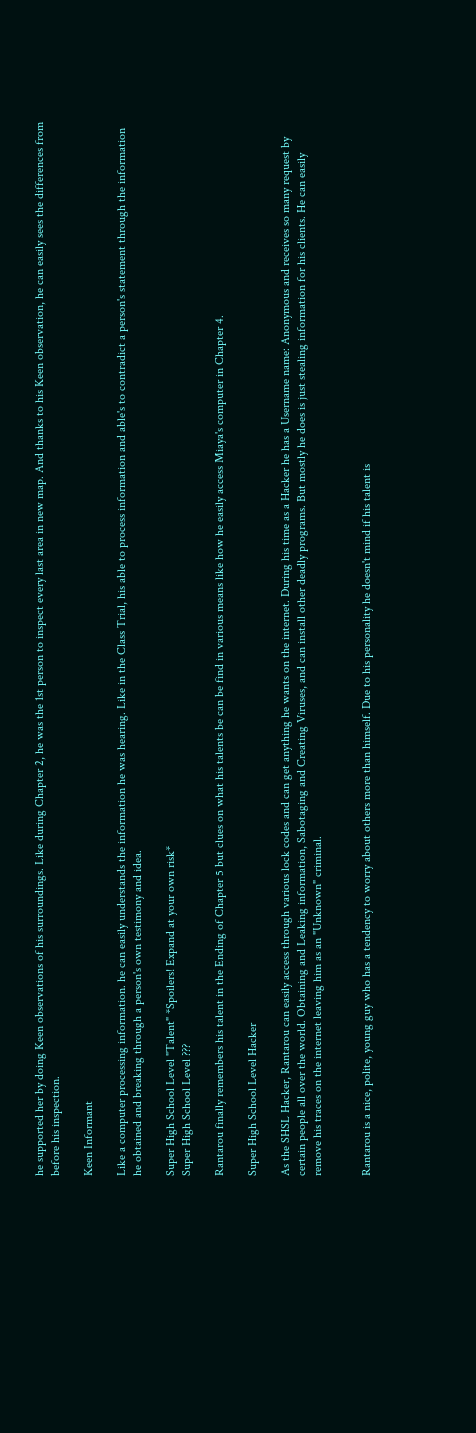he supported her by doing Keen observations of his surroundings. Like during Chapter 2, he was the 1st person to inspect every last area in new map. And thanks to his Keen observation, he can easily sees the differences from before his inspection.

Keen Informant

Like a computer processing information. he can easily understands the information he was hearing. Like in the Class Trial, his able to process information and able's to contradict a person's statement through the information he obtained and breaking through a person's own testimony and idea.

Super High School Level "Talent" *Spoilers! Expand at your own risk*
Super High School Level ???

Rantarou finally remembers his talent in the Ending of Chapter 5 but clues on what his talents be can be find in various means like how he easily access Miaya's computer in Chapter 4.

Super High School Level Hacker

As the SHSL Hacker, Rantarou can easily access through various lock codes and can get anything he wants on the internet. During his time as a Hacker he has a Username name: Anonymous and receives so many request by certain people all over the world. Obtaining and Leaking information, Sabotaging and Creating Viruses, and can install other deadly programs. But mostly he does is just stealing information for his clients. He can easily remove his traces on the internet leaving him as an "Unknown" criminal.


Rantarou is a nice, polite, young guy who has a tendency to worry about others more than himself. Due to his personality he doesn't mind if his talent is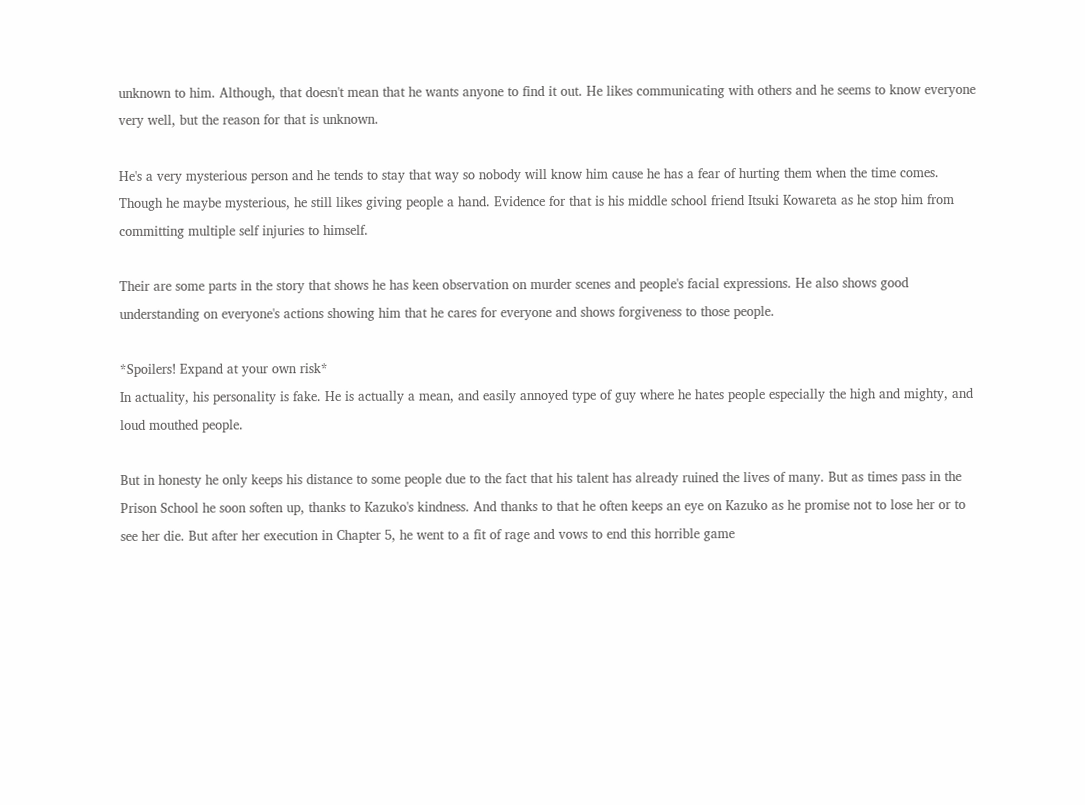unknown to him. Although, that doesn't mean that he wants anyone to find it out. He likes communicating with others and he seems to know everyone very well, but the reason for that is unknown.

He's a very mysterious person and he tends to stay that way so nobody will know him cause he has a fear of hurting them when the time comes. Though he maybe mysterious, he still likes giving people a hand. Evidence for that is his middle school friend Itsuki Kowareta as he stop him from committing multiple self injuries to himself.

Their are some parts in the story that shows he has keen observation on murder scenes and people's facial expressions. He also shows good understanding on everyone's actions showing him that he cares for everyone and shows forgiveness to those people.

*Spoilers! Expand at your own risk*
In actuality, his personality is fake. He is actually a mean, and easily annoyed type of guy where he hates people especially the high and mighty, and loud mouthed people.

But in honesty he only keeps his distance to some people due to the fact that his talent has already ruined the lives of many. But as times pass in the Prison School he soon soften up, thanks to Kazuko's kindness. And thanks to that he often keeps an eye on Kazuko as he promise not to lose her or to see her die. But after her execution in Chapter 5, he went to a fit of rage and vows to end this horrible game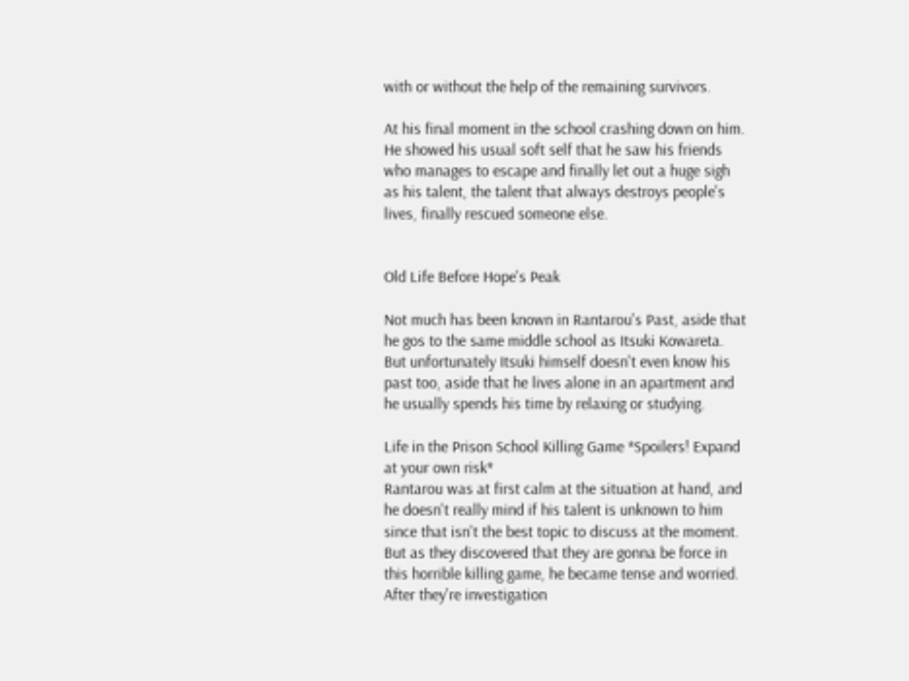with or without the help of the remaining survivors.

At his final moment in the school crashing down on him. He showed his usual soft self that he saw his friends who manages to escape and finally let out a huge sigh as his talent, the talent that always destroys people's lives, finally rescued someone else.


Old Life Before Hope's Peak

Not much has been known in Rantarou's Past, aside that he gos to the same middle school as Itsuki Kowareta. But unfortunately Itsuki himself doesn't even know his past too, aside that he lives alone in an apartment and he usually spends his time by relaxing or studying.

Life in the Prison School Killing Game *Spoilers! Expand at your own risk*
Rantarou was at first calm at the situation at hand, and he doesn't really mind if his talent is unknown to him since that isn't the best topic to discuss at the moment. But as they discovered that they are gonna be force in this horrible killing game, he became tense and worried. After they're investigation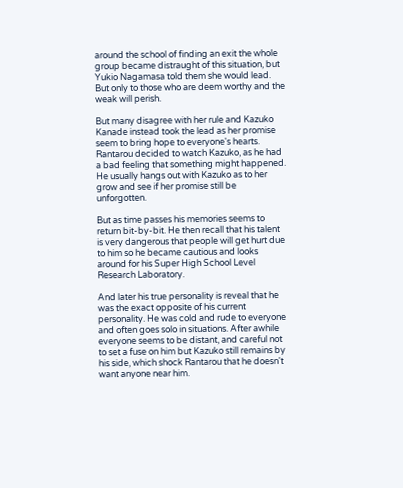around the school of finding an exit the whole group became distraught of this situation, but Yukio Nagamasa told them she would lead. But only to those who are deem worthy and the weak will perish.

But many disagree with her rule and Kazuko Kanade instead took the lead as her promise seem to bring hope to everyone's hearts. Rantarou decided to watch Kazuko, as he had a bad feeling that something might happened. He usually hangs out with Kazuko as to her grow and see if her promise still be unforgotten.

But as time passes his memories seems to return bit-by-bit. He then recall that his talent is very dangerous that people will get hurt due to him so he became cautious and looks around for his Super High School Level Research Laboratory.

And later his true personality is reveal that he was the exact opposite of his current personality. He was cold and rude to everyone and often goes solo in situations. After awhile everyone seems to be distant, and careful not to set a fuse on him but Kazuko still remains by his side, which shock Rantarou that he doesn't want anyone near him.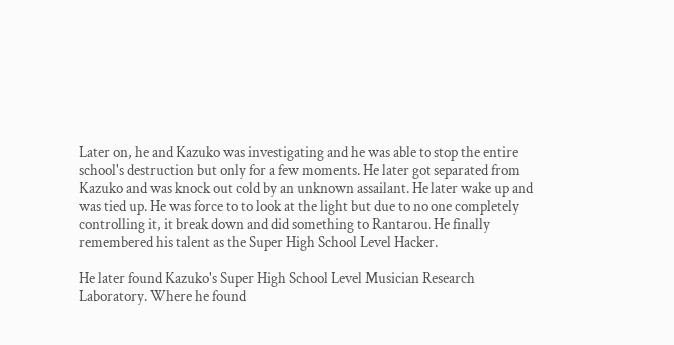Later on, he and Kazuko was investigating and he was able to stop the entire school's destruction but only for a few moments. He later got separated from Kazuko and was knock out cold by an unknown assailant. He later wake up and was tied up. He was force to to look at the light but due to no one completely controlling it, it break down and did something to Rantarou. He finally remembered his talent as the Super High School Level Hacker.

He later found Kazuko's Super High School Level Musician Research Laboratory. Where he found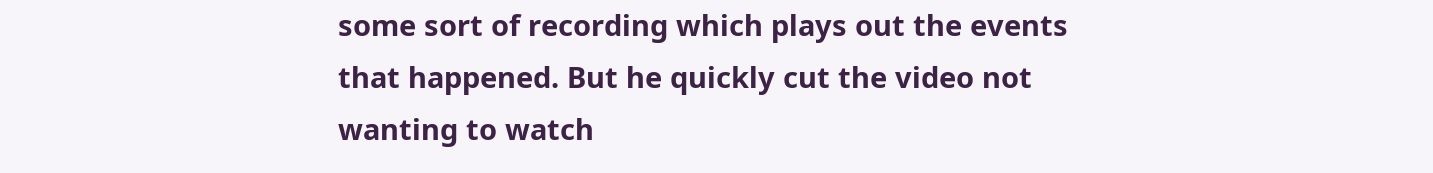some sort of recording which plays out the events that happened. But he quickly cut the video not wanting to watch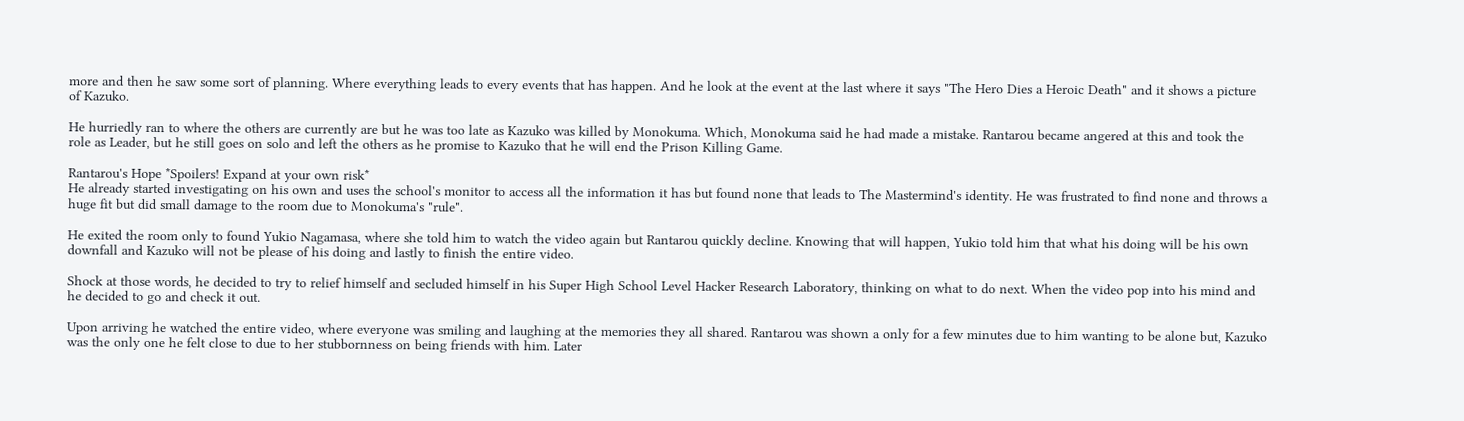more and then he saw some sort of planning. Where everything leads to every events that has happen. And he look at the event at the last where it says "The Hero Dies a Heroic Death" and it shows a picture of Kazuko.

He hurriedly ran to where the others are currently are but he was too late as Kazuko was killed by Monokuma. Which, Monokuma said he had made a mistake. Rantarou became angered at this and took the role as Leader, but he still goes on solo and left the others as he promise to Kazuko that he will end the Prison Killing Game.

Rantarou's Hope *Spoilers! Expand at your own risk*
He already started investigating on his own and uses the school's monitor to access all the information it has but found none that leads to The Mastermind's identity. He was frustrated to find none and throws a huge fit but did small damage to the room due to Monokuma's "rule".

He exited the room only to found Yukio Nagamasa, where she told him to watch the video again but Rantarou quickly decline. Knowing that will happen, Yukio told him that what his doing will be his own downfall and Kazuko will not be please of his doing and lastly to finish the entire video.

Shock at those words, he decided to try to relief himself and secluded himself in his Super High School Level Hacker Research Laboratory, thinking on what to do next. When the video pop into his mind and he decided to go and check it out.

Upon arriving he watched the entire video, where everyone was smiling and laughing at the memories they all shared. Rantarou was shown a only for a few minutes due to him wanting to be alone but, Kazuko was the only one he felt close to due to her stubbornness on being friends with him. Later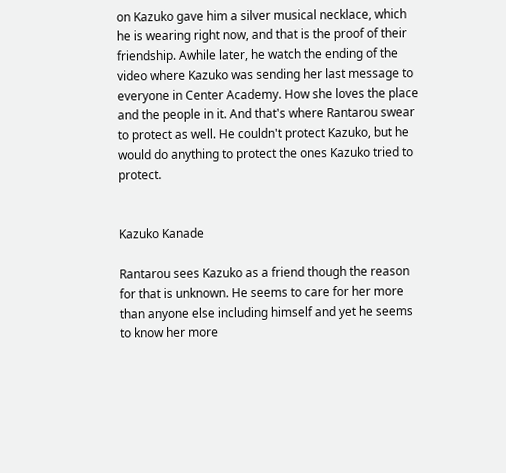on Kazuko gave him a silver musical necklace, which he is wearing right now, and that is the proof of their friendship. Awhile later, he watch the ending of the video where Kazuko was sending her last message to everyone in Center Academy. How she loves the place and the people in it. And that's where Rantarou swear to protect as well. He couldn't protect Kazuko, but he would do anything to protect the ones Kazuko tried to protect.


Kazuko Kanade

Rantarou sees Kazuko as a friend though the reason for that is unknown. He seems to care for her more than anyone else including himself and yet he seems to know her more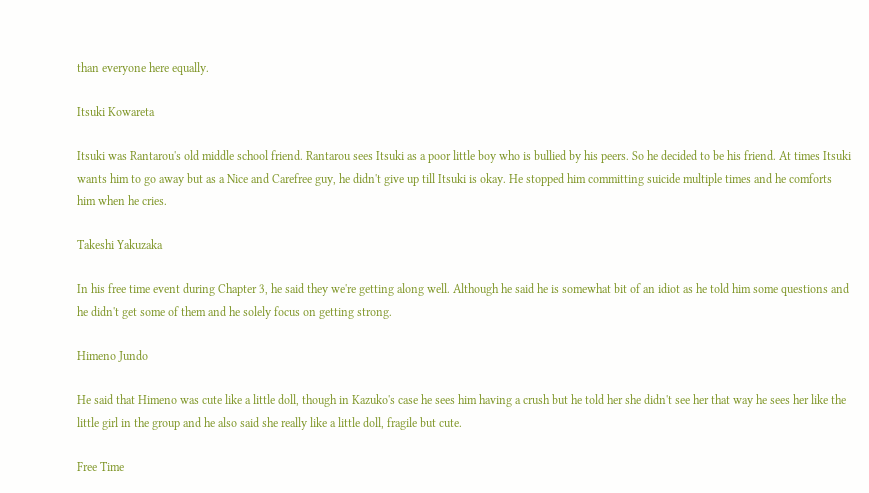than everyone here equally.

Itsuki Kowareta

Itsuki was Rantarou's old middle school friend. Rantarou sees Itsuki as a poor little boy who is bullied by his peers. So he decided to be his friend. At times Itsuki wants him to go away but as a Nice and Carefree guy, he didn't give up till Itsuki is okay. He stopped him committing suicide multiple times and he comforts him when he cries.

Takeshi Yakuzaka

In his free time event during Chapter 3, he said they we're getting along well. Although he said he is somewhat bit of an idiot as he told him some questions and he didn't get some of them and he solely focus on getting strong.

Himeno Jundo

He said that Himeno was cute like a little doll, though in Kazuko's case he sees him having a crush but he told her she didn't see her that way he sees her like the little girl in the group and he also said she really like a little doll, fragile but cute.

Free Time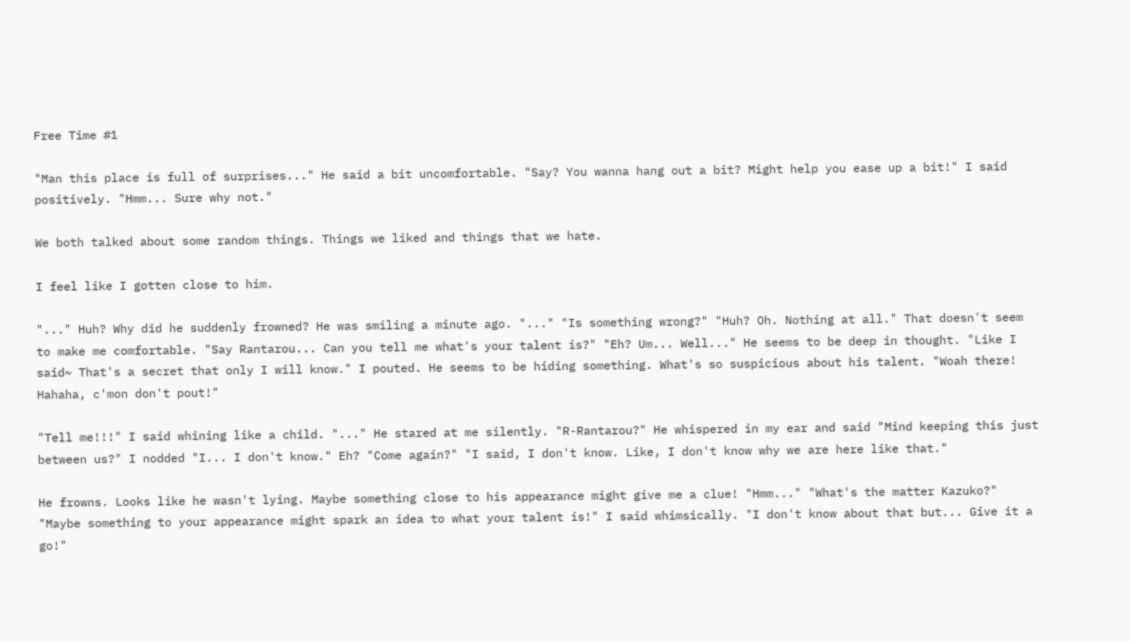Free Time #1

"Man this place is full of surprises..." He said a bit uncomfortable. "Say? You wanna hang out a bit? Might help you ease up a bit!" I said positively. "Hmm... Sure why not."

We both talked about some random things. Things we liked and things that we hate.

I feel like I gotten close to him.

"..." Huh? Why did he suddenly frowned? He was smiling a minute ago. "..." "Is something wrong?" "Huh? Oh. Nothing at all." That doesn't seem to make me comfortable. "Say Rantarou... Can you tell me what's your talent is?" "Eh? Um... Well..." He seems to be deep in thought. "Like I said~ That's a secret that only I will know." I pouted. He seems to be hiding something. What's so suspicious about his talent. "Woah there! Hahaha, c'mon don't pout!"

"Tell me!!!" I said whining like a child. "..." He stared at me silently. "R-Rantarou?" He whispered in my ear and said "Mind keeping this just between us?" I nodded "I... I don't know." Eh? "Come again?" "I said, I don't know. Like, I don't know why we are here like that."

He frowns. Looks like he wasn't lying. Maybe something close to his appearance might give me a clue! "Hmm..." "What's the matter Kazuko?" "Maybe something to your appearance might spark an idea to what your talent is!" I said whimsically. "I don't know about that but... Give it a go!"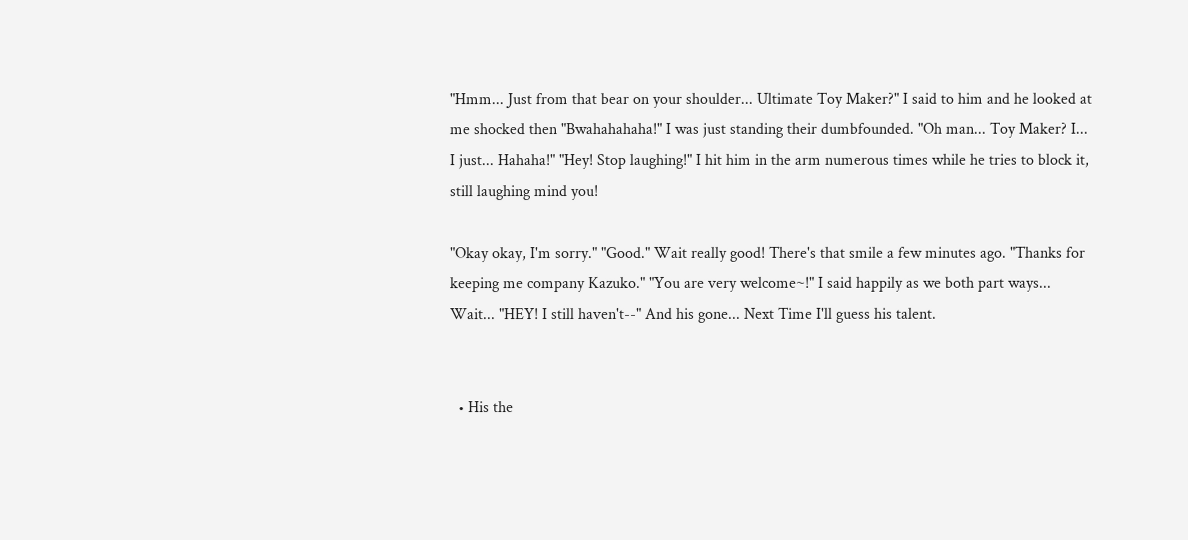"Hmm... Just from that bear on your shoulder... Ultimate Toy Maker?" I said to him and he looked at me shocked then "Bwahahahaha!" I was just standing their dumbfounded. "Oh man... Toy Maker? I... I just... Hahaha!" "Hey! Stop laughing!" I hit him in the arm numerous times while he tries to block it, still laughing mind you!

"Okay okay, I'm sorry." "Good." Wait really good! There's that smile a few minutes ago. "Thanks for keeping me company Kazuko." "You are very welcome~!" I said happily as we both part ways... Wait... "HEY! I still haven't--" And his gone... Next Time I'll guess his talent.


  • His the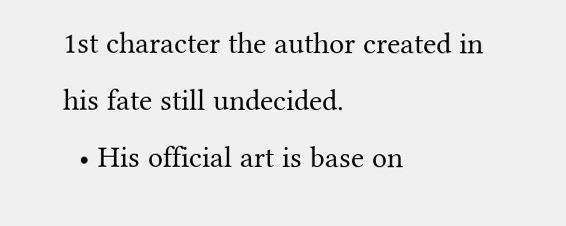1st character the author created in his fate still undecided.
  • His official art is base on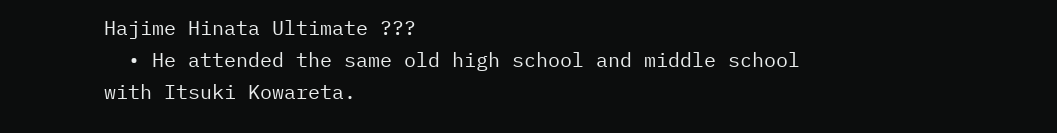Hajime Hinata Ultimate ???
  • He attended the same old high school and middle school with Itsuki Kowareta.